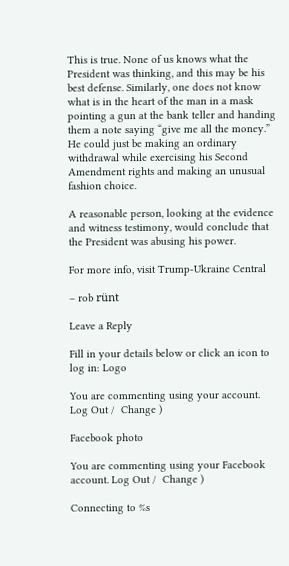This is true. None of us knows what the President was thinking, and this may be his best defense. Similarly, one does not know what is in the heart of the man in a mask pointing a gun at the bank teller and handing them a note saying “give me all the money.” He could just be making an ordinary withdrawal while exercising his Second Amendment rights and making an unusual fashion choice.

A reasonable person, looking at the evidence and witness testimony, would conclude that the President was abusing his power.

For more info, visit Trump-Ukraine Central

– rob rünt

Leave a Reply

Fill in your details below or click an icon to log in: Logo

You are commenting using your account. Log Out /  Change )

Facebook photo

You are commenting using your Facebook account. Log Out /  Change )

Connecting to %s